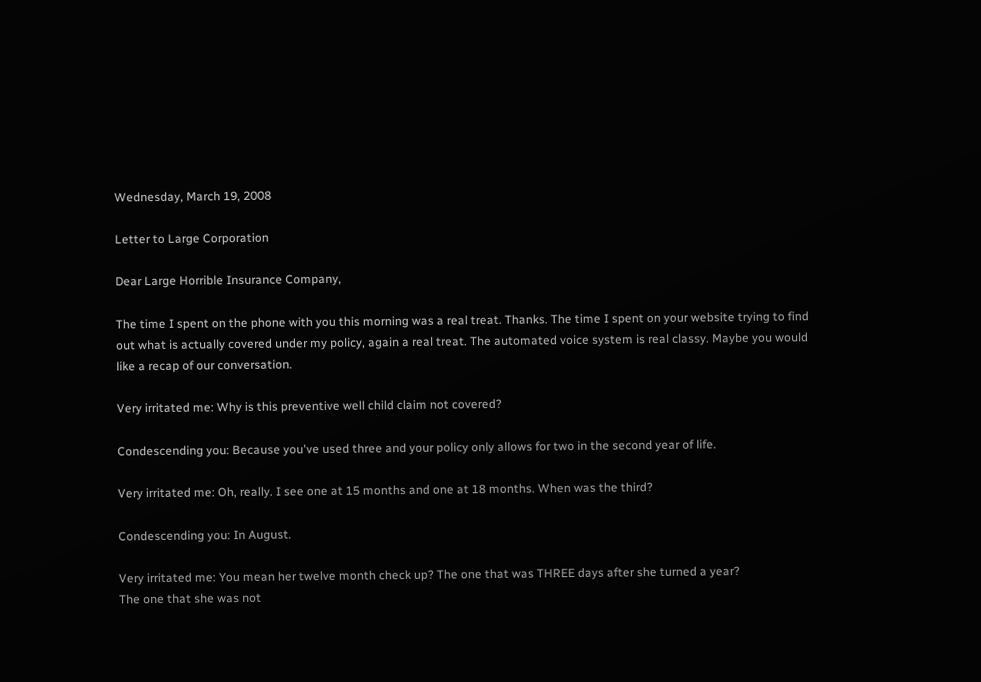Wednesday, March 19, 2008

Letter to Large Corporation

Dear Large Horrible Insurance Company,

The time I spent on the phone with you this morning was a real treat. Thanks. The time I spent on your website trying to find out what is actually covered under my policy, again a real treat. The automated voice system is real classy. Maybe you would like a recap of our conversation.

Very irritated me: Why is this preventive well child claim not covered?

Condescending you: Because you've used three and your policy only allows for two in the second year of life.

Very irritated me: Oh, really. I see one at 15 months and one at 18 months. When was the third?

Condescending you: In August.

Very irritated me: You mean her twelve month check up? The one that was THREE days after she turned a year?
The one that she was not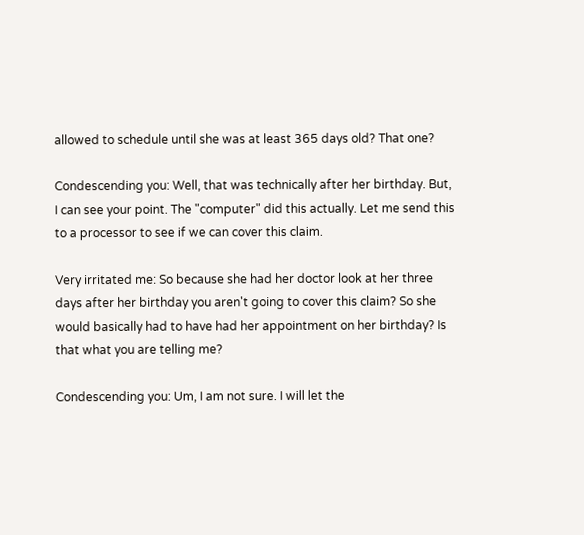allowed to schedule until she was at least 365 days old? That one?

Condescending you: Well, that was technically after her birthday. But, I can see your point. The "computer" did this actually. Let me send this to a processor to see if we can cover this claim.

Very irritated me: So because she had her doctor look at her three days after her birthday you aren't going to cover this claim? So she would basically had to have had her appointment on her birthday? Is that what you are telling me?

Condescending you: Um, I am not sure. I will let the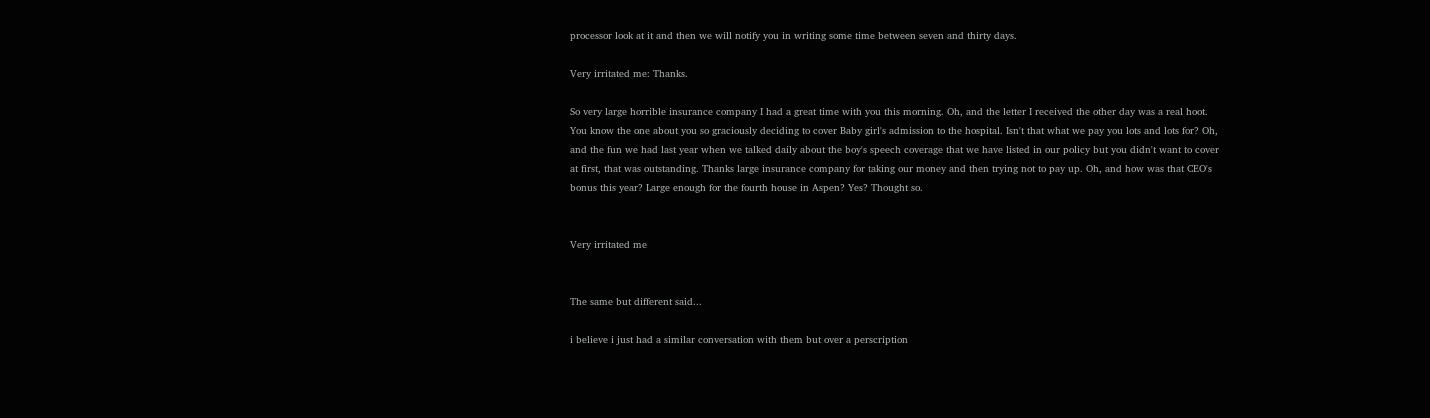processor look at it and then we will notify you in writing some time between seven and thirty days.

Very irritated me: Thanks.

So very large horrible insurance company I had a great time with you this morning. Oh, and the letter I received the other day was a real hoot. You know the one about you so graciously deciding to cover Baby girl's admission to the hospital. Isn't that what we pay you lots and lots for? Oh, and the fun we had last year when we talked daily about the boy's speech coverage that we have listed in our policy but you didn't want to cover at first, that was outstanding. Thanks large insurance company for taking our money and then trying not to pay up. Oh, and how was that CEO's bonus this year? Large enough for the fourth house in Aspen? Yes? Thought so.


Very irritated me


The same but different said...

i believe i just had a similar conversation with them but over a perscription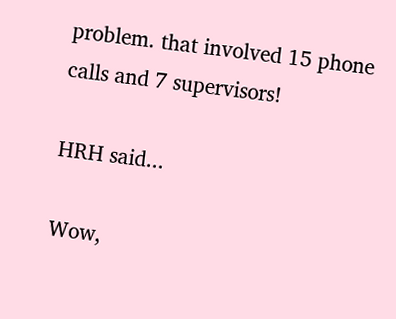problem. that involved 15 phone calls and 7 supervisors!

HRH said...

Wow,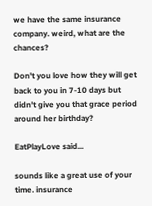we have the same insurance company. weird, what are the chances?

Don't you love how they will get back to you in 7-10 days but didn't give you that grace period around her birthday?

EatPlayLove said...

sounds like a great use of your time. insurance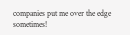companies put me over the edge sometimes!